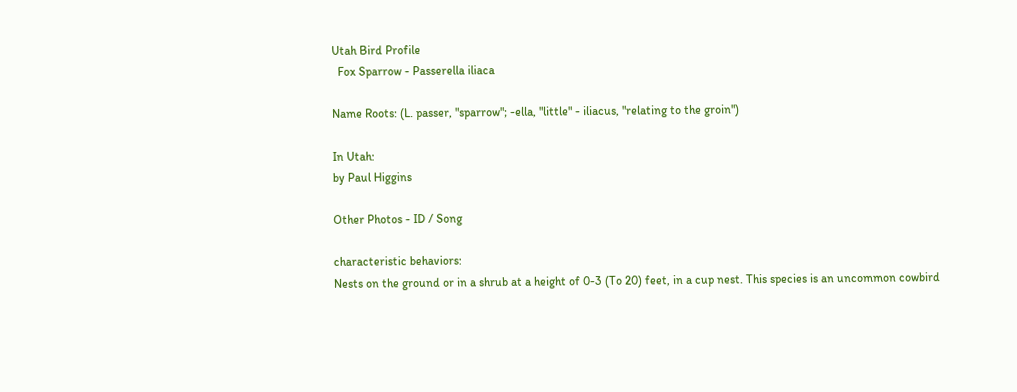Utah Bird Profile
  Fox Sparrow - Passerella iliaca

Name Roots: (L. passer, "sparrow"; -ella, "little" - iliacus, "relating to the groin")

In Utah:
by Paul Higgins

Other Photos - ID / Song

characteristic behaviors:
Nests on the ground or in a shrub at a height of 0-3 (To 20) feet, in a cup nest. This species is an uncommon cowbird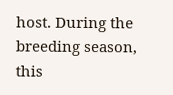host. During the breeding season, this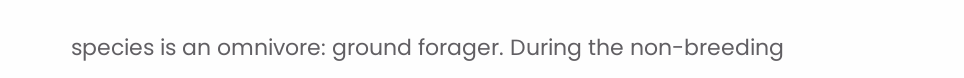species is an omnivore: ground forager. During the non-breeding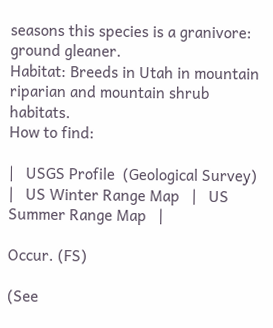seasons this species is a granivore: ground gleaner.
Habitat: Breeds in Utah in mountain riparian and mountain shrub habitats.
How to find:

|   USGS Profile  (Geological Survey)    |   US Winter Range Map   |   US Summer Range Map   |

Occur. (FS)

(See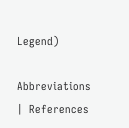Legend)

Abbreviations  |  References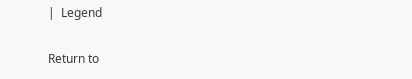|  Legend

Return to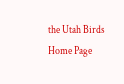the Utah Birds Home Page